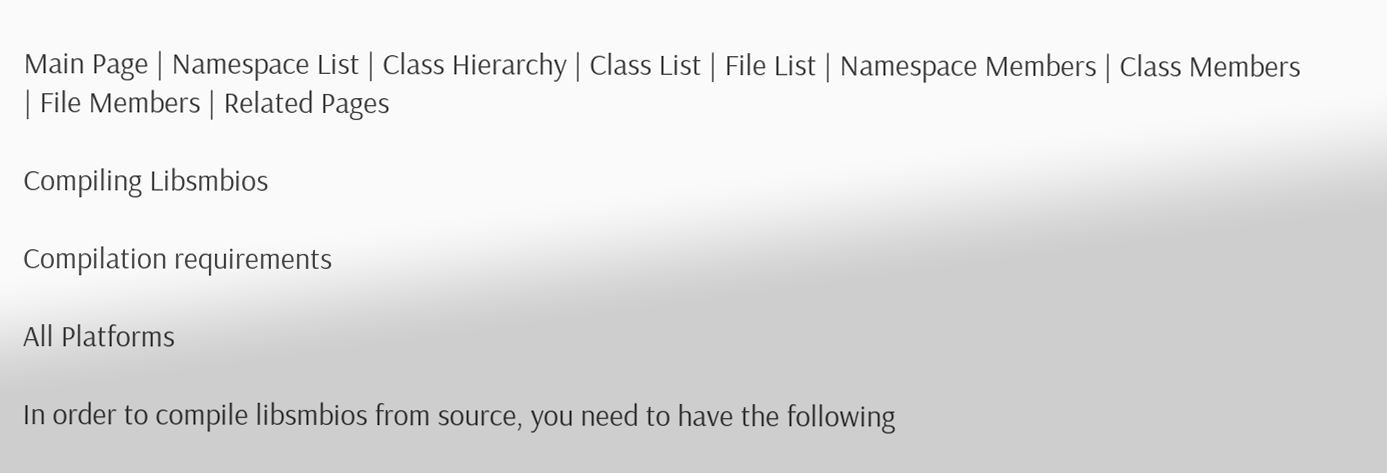Main Page | Namespace List | Class Hierarchy | Class List | File List | Namespace Members | Class Members | File Members | Related Pages

Compiling Libsmbios

Compilation requirements

All Platforms

In order to compile libsmbios from source, you need to have the following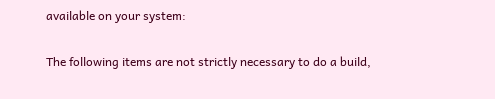available on your system:

The following items are not strictly necessary to do a build,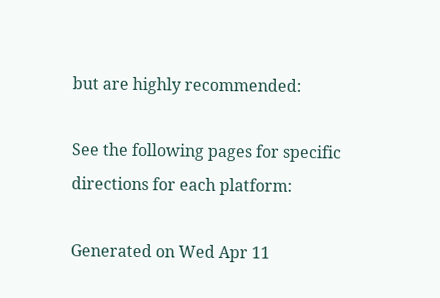but are highly recommended:

See the following pages for specific directions for each platform:

Generated on Wed Apr 11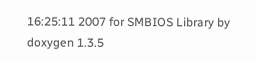16:25:11 2007 for SMBIOS Library by doxygen 1.3.5